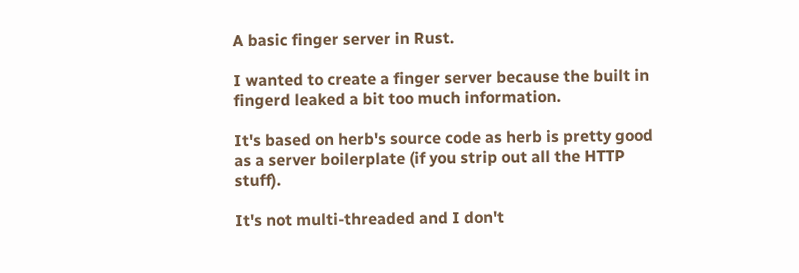A basic finger server in Rust.

I wanted to create a finger server because the built in fingerd leaked a bit too much information.

It's based on herb's source code as herb is pretty good as a server boilerplate (if you strip out all the HTTP stuff).

It's not multi-threaded and I don't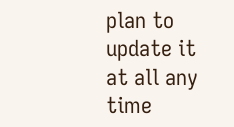plan to update it at all any time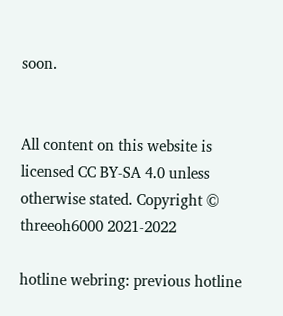soon.


All content on this website is licensed CC BY-SA 4.0 unless otherwise stated. Copyright © threeoh6000 2021-2022

hotline webring: previous hotline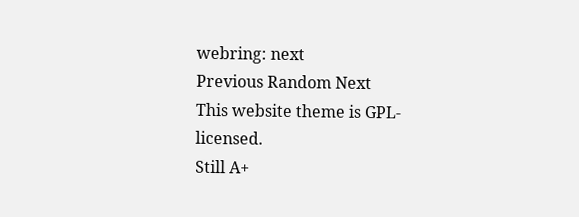webring: next
Previous Random Next
This website theme is GPL-licensed.
Still A+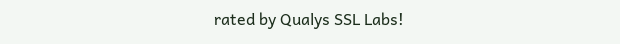rated by Qualys SSL Labs!